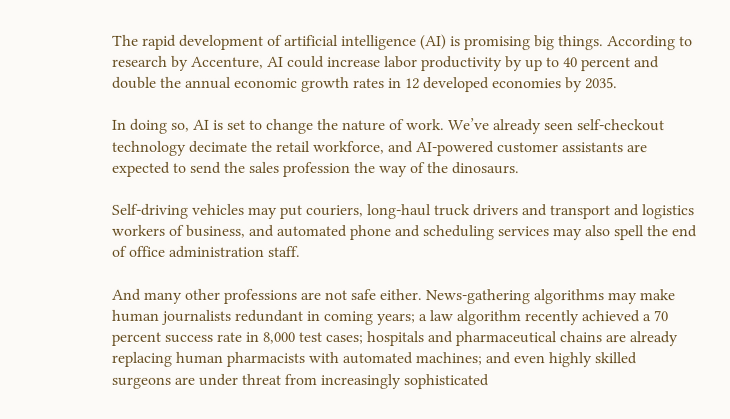The rapid development of artificial intelligence (AI) is promising big things. According to research by Accenture, AI could increase labor productivity by up to 40 percent and double the annual economic growth rates in 12 developed economies by 2035.

In doing so, AI is set to change the nature of work. We’ve already seen self-checkout technology decimate the retail workforce, and AI-powered customer assistants are expected to send the sales profession the way of the dinosaurs.

Self-driving vehicles may put couriers, long-haul truck drivers and transport and logistics workers of business, and automated phone and scheduling services may also spell the end of office administration staff.

And many other professions are not safe either. News-gathering algorithms may make human journalists redundant in coming years; a law algorithm recently achieved a 70 percent success rate in 8,000 test cases; hospitals and pharmaceutical chains are already replacing human pharmacists with automated machines; and even highly skilled surgeons are under threat from increasingly sophisticated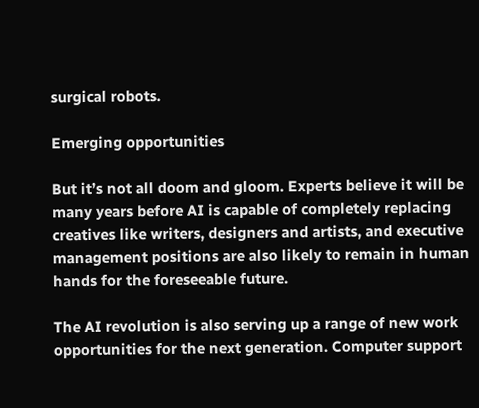surgical robots.

Emerging opportunities

But it’s not all doom and gloom. Experts believe it will be many years before AI is capable of completely replacing creatives like writers, designers and artists, and executive management positions are also likely to remain in human hands for the foreseeable future.

The AI revolution is also serving up a range of new work opportunities for the next generation. Computer support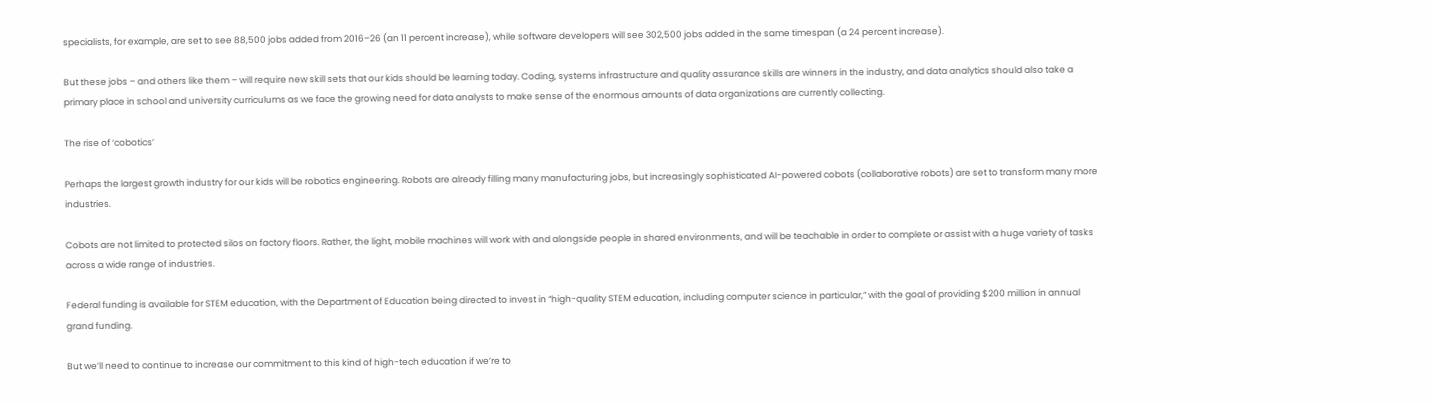specialists, for example, are set to see 88,500 jobs added from 2016–26 (an 11 percent increase), while software developers will see 302,500 jobs added in the same timespan (a 24 percent increase).

But these jobs – and others like them – will require new skill sets that our kids should be learning today. Coding, systems infrastructure and quality assurance skills are winners in the industry, and data analytics should also take a primary place in school and university curriculums as we face the growing need for data analysts to make sense of the enormous amounts of data organizations are currently collecting.

The rise of ‘cobotics’

Perhaps the largest growth industry for our kids will be robotics engineering. Robots are already filling many manufacturing jobs, but increasingly sophisticated AI-powered cobots (collaborative robots) are set to transform many more industries.

Cobots are not limited to protected silos on factory floors. Rather, the light, mobile machines will work with and alongside people in shared environments, and will be teachable in order to complete or assist with a huge variety of tasks across a wide range of industries.

Federal funding is available for STEM education, with the Department of Education being directed to invest in “high-quality STEM education, including computer science in particular,” with the goal of providing $200 million in annual grand funding.

But we’ll need to continue to increase our commitment to this kind of high-tech education if we’re to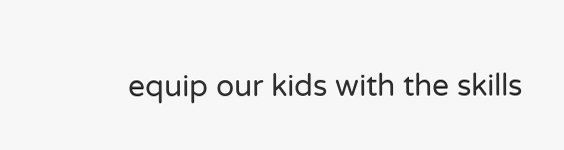equip our kids with the skills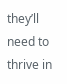they’ll need to thrive in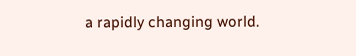a rapidly changing world.